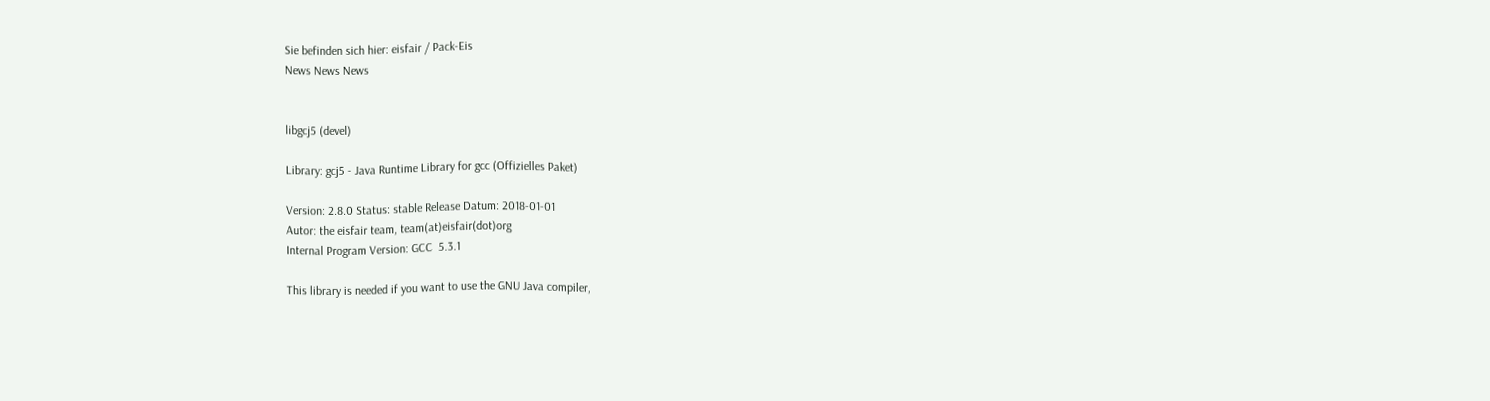Sie befinden sich hier: eisfair / Pack-Eis
News News News


libgcj5 (devel)

Library: gcj5 - Java Runtime Library for gcc (Offizielles Paket)

Version: 2.8.0 Status: stable Release Datum: 2018-01-01
Autor: the eisfair team, team(at)eisfair(dot)org
Internal Program Version: GCC  5.3.1

This library is needed if you want to use the GNU Java compiler,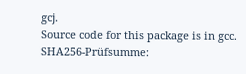gcj.
Source code for this package is in gcc.
SHA256-Prüfsumme: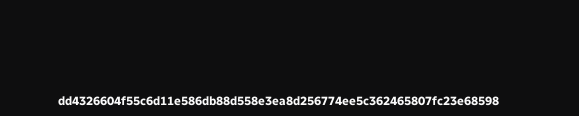dd4326604f55c6d11e586db88d558e3ea8d256774ee5c362465807fc23e68598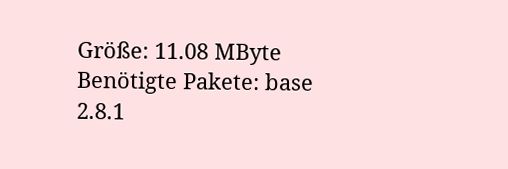Größe: 11.08 MByte
Benötigte Pakete: base 2.8.1